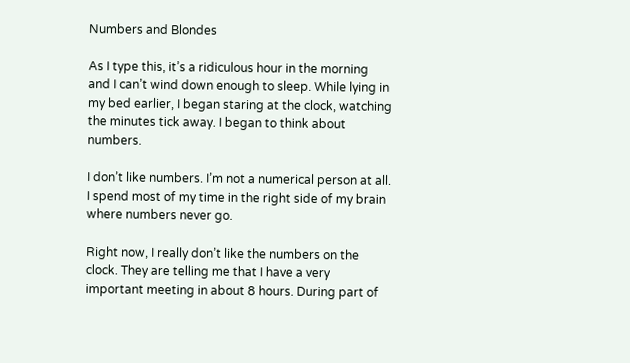Numbers and Blondes

As I type this, it’s a ridiculous hour in the morning and I can’t wind down enough to sleep. While lying in my bed earlier, I began staring at the clock, watching the minutes tick away. I began to think about numbers.

I don’t like numbers. I’m not a numerical person at all. I spend most of my time in the right side of my brain where numbers never go.

Right now, I really don’t like the numbers on the clock. They are telling me that I have a very important meeting in about 8 hours. During part of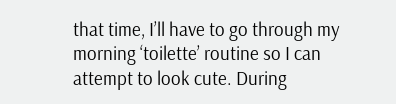that time, I’ll have to go through my morning ‘toilette’ routine so I can attempt to look cute. During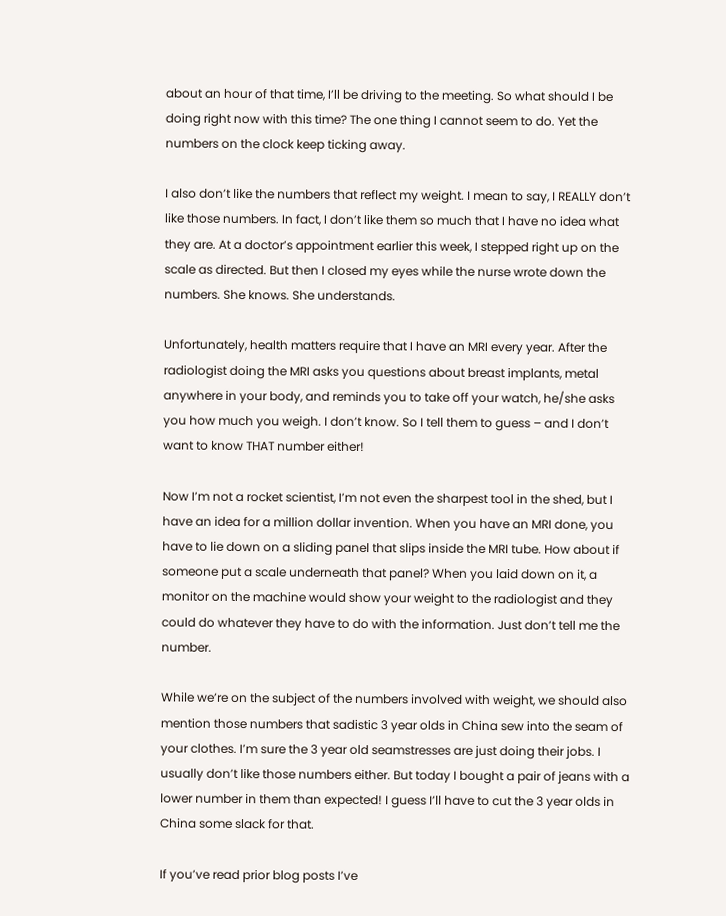about an hour of that time, I’ll be driving to the meeting. So what should I be doing right now with this time? The one thing I cannot seem to do. Yet the numbers on the clock keep ticking away.

I also don’t like the numbers that reflect my weight. I mean to say, I REALLY don’t like those numbers. In fact, I don’t like them so much that I have no idea what they are. At a doctor’s appointment earlier this week, I stepped right up on the scale as directed. But then I closed my eyes while the nurse wrote down the numbers. She knows. She understands.

Unfortunately, health matters require that I have an MRI every year. After the radiologist doing the MRI asks you questions about breast implants, metal anywhere in your body, and reminds you to take off your watch, he/she asks you how much you weigh. I don’t know. So I tell them to guess – and I don’t want to know THAT number either!

Now I’m not a rocket scientist, I’m not even the sharpest tool in the shed, but I have an idea for a million dollar invention. When you have an MRI done, you have to lie down on a sliding panel that slips inside the MRI tube. How about if someone put a scale underneath that panel? When you laid down on it, a monitor on the machine would show your weight to the radiologist and they could do whatever they have to do with the information. Just don’t tell me the number.

While we’re on the subject of the numbers involved with weight, we should also mention those numbers that sadistic 3 year olds in China sew into the seam of your clothes. I’m sure the 3 year old seamstresses are just doing their jobs. I usually don’t like those numbers either. But today I bought a pair of jeans with a lower number in them than expected! I guess I’ll have to cut the 3 year olds in China some slack for that.

If you’ve read prior blog posts I’ve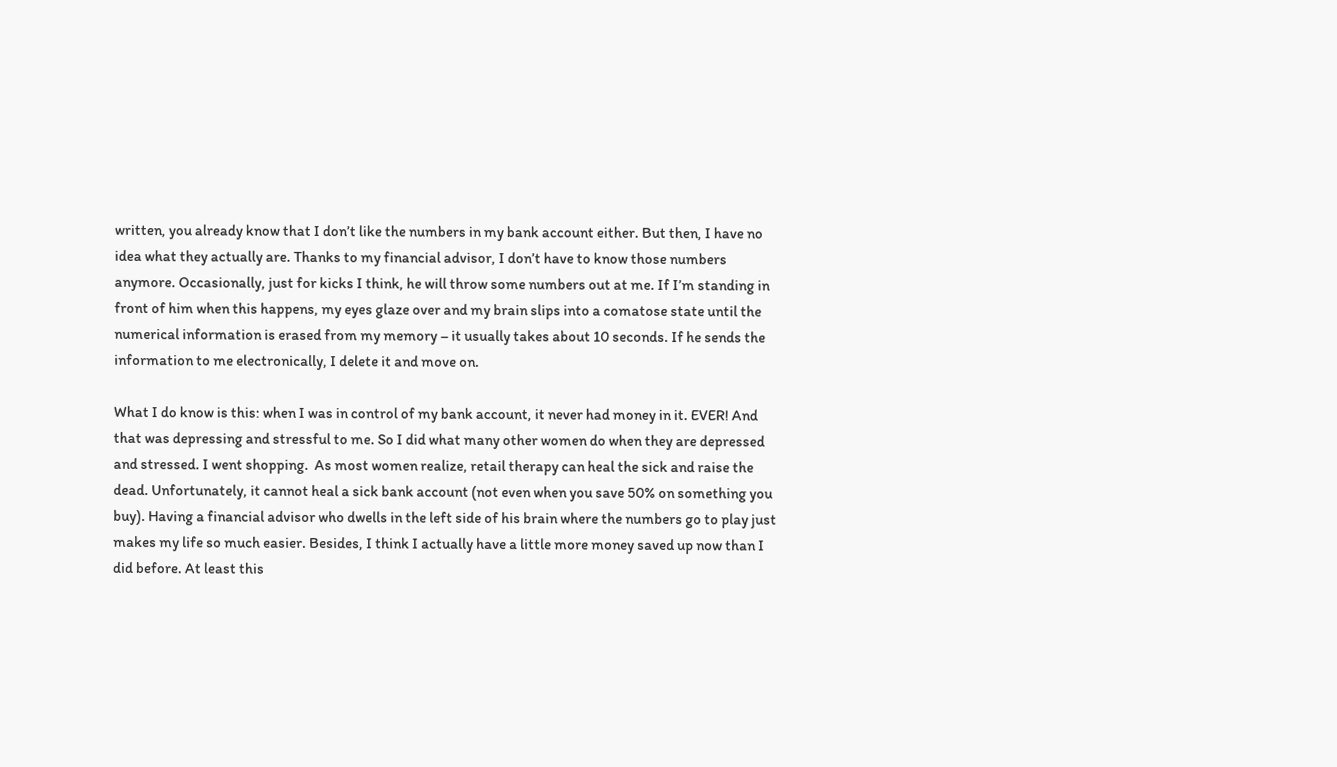written, you already know that I don’t like the numbers in my bank account either. But then, I have no idea what they actually are. Thanks to my financial advisor, I don’t have to know those numbers anymore. Occasionally, just for kicks I think, he will throw some numbers out at me. If I’m standing in front of him when this happens, my eyes glaze over and my brain slips into a comatose state until the numerical information is erased from my memory – it usually takes about 10 seconds. If he sends the information to me electronically, I delete it and move on.

What I do know is this: when I was in control of my bank account, it never had money in it. EVER! And that was depressing and stressful to me. So I did what many other women do when they are depressed and stressed. I went shopping.  As most women realize, retail therapy can heal the sick and raise the dead. Unfortunately, it cannot heal a sick bank account (not even when you save 50% on something you buy). Having a financial advisor who dwells in the left side of his brain where the numbers go to play just makes my life so much easier. Besides, I think I actually have a little more money saved up now than I did before. At least this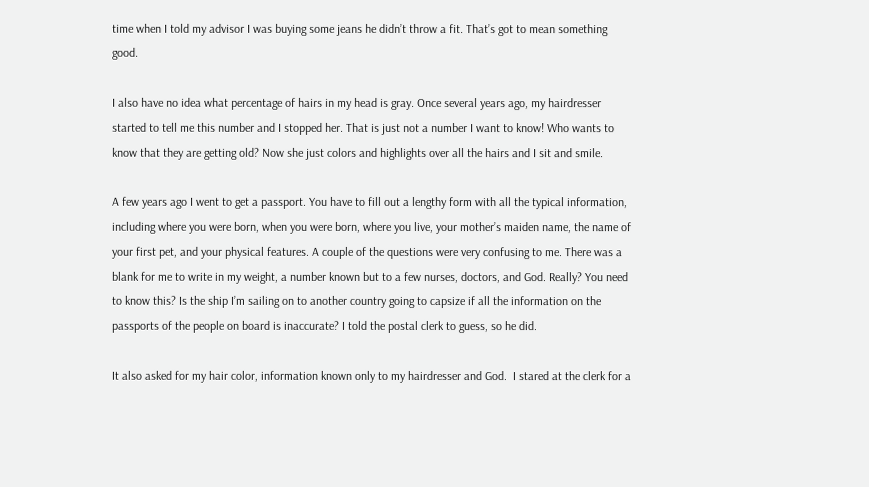time when I told my advisor I was buying some jeans he didn’t throw a fit. That’s got to mean something good.

I also have no idea what percentage of hairs in my head is gray. Once several years ago, my hairdresser started to tell me this number and I stopped her. That is just not a number I want to know! Who wants to know that they are getting old? Now she just colors and highlights over all the hairs and I sit and smile.

A few years ago I went to get a passport. You have to fill out a lengthy form with all the typical information, including where you were born, when you were born, where you live, your mother’s maiden name, the name of your first pet, and your physical features. A couple of the questions were very confusing to me. There was a blank for me to write in my weight, a number known but to a few nurses, doctors, and God. Really? You need to know this? Is the ship I’m sailing on to another country going to capsize if all the information on the passports of the people on board is inaccurate? I told the postal clerk to guess, so he did.

It also asked for my hair color, information known only to my hairdresser and God.  I stared at the clerk for a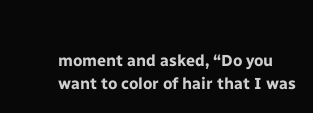moment and asked, “Do you want to color of hair that I was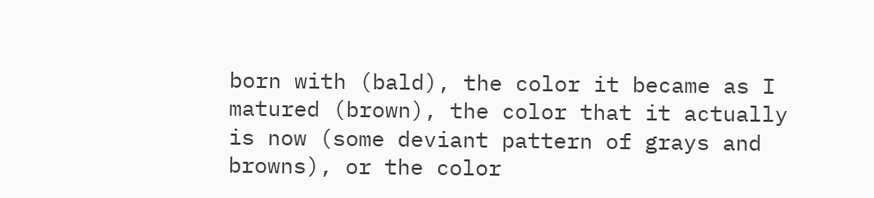born with (bald), the color it became as I matured (brown), the color that it actually is now (some deviant pattern of grays and browns), or the color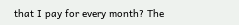that I pay for every month? The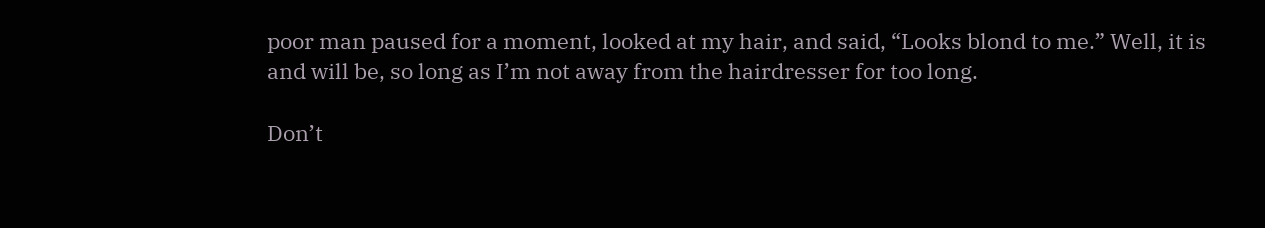poor man paused for a moment, looked at my hair, and said, “Looks blond to me.” Well, it is and will be, so long as I’m not away from the hairdresser for too long.

Don’t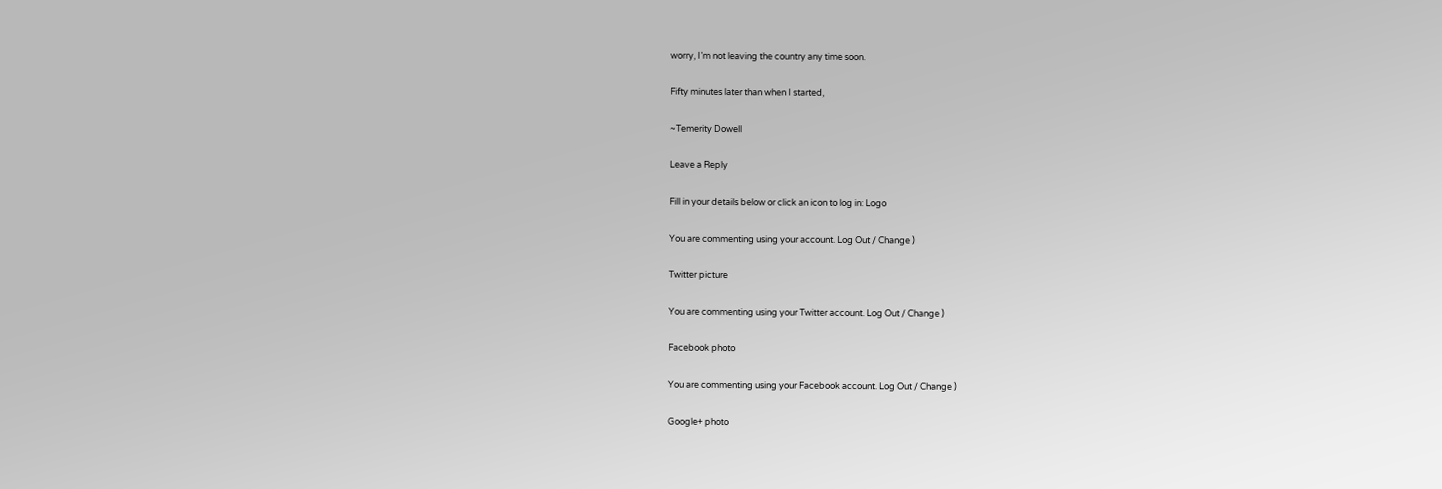worry, I’m not leaving the country any time soon.

Fifty minutes later than when I started,

~Temerity Dowell

Leave a Reply

Fill in your details below or click an icon to log in: Logo

You are commenting using your account. Log Out / Change )

Twitter picture

You are commenting using your Twitter account. Log Out / Change )

Facebook photo

You are commenting using your Facebook account. Log Out / Change )

Google+ photo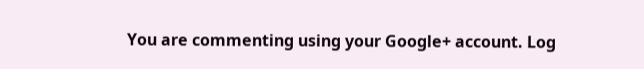You are commenting using your Google+ account. Log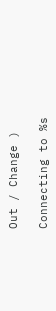Out / Change )

Connecting to %s